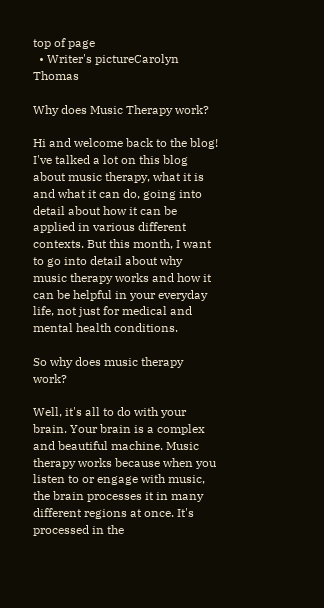top of page
  • Writer's pictureCarolyn Thomas

Why does Music Therapy work?

Hi and welcome back to the blog! I've talked a lot on this blog about music therapy, what it is and what it can do, going into detail about how it can be applied in various different contexts. But this month, I want to go into detail about why music therapy works and how it can be helpful in your everyday life, not just for medical and mental health conditions.

So why does music therapy work?

Well, it's all to do with your brain. Your brain is a complex and beautiful machine. Music therapy works because when you listen to or engage with music, the brain processes it in many different regions at once. It's processed in the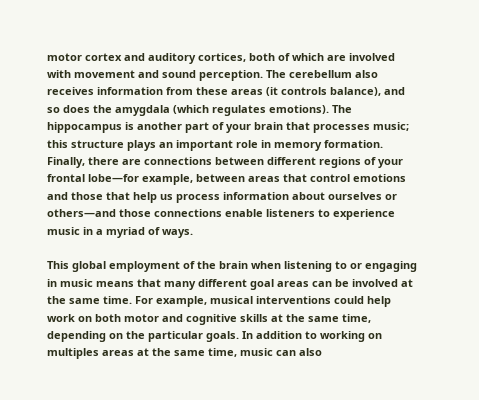motor cortex and auditory cortices, both of which are involved with movement and sound perception. The cerebellum also receives information from these areas (it controls balance), and so does the amygdala (which regulates emotions). The hippocampus is another part of your brain that processes music; this structure plays an important role in memory formation. Finally, there are connections between different regions of your frontal lobe—for example, between areas that control emotions and those that help us process information about ourselves or others—and those connections enable listeners to experience music in a myriad of ways.

This global employment of the brain when listening to or engaging in music means that many different goal areas can be involved at the same time. For example, musical interventions could help work on both motor and cognitive skills at the same time, depending on the particular goals. In addition to working on multiples areas at the same time, music can also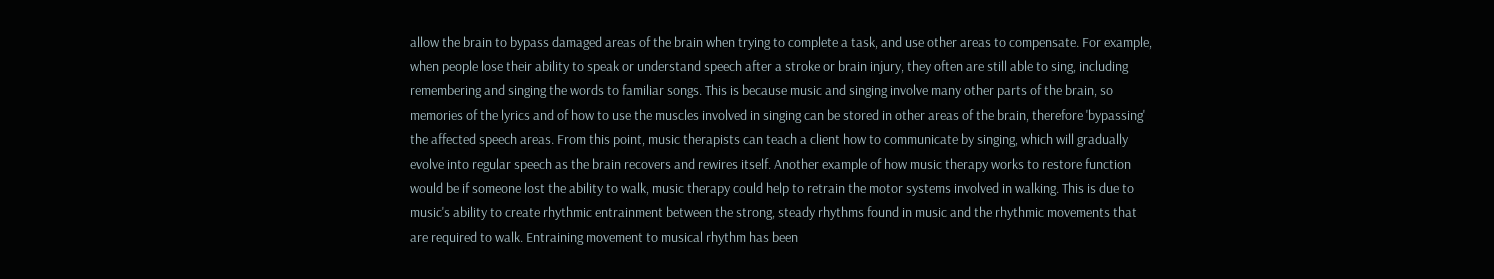allow the brain to bypass damaged areas of the brain when trying to complete a task, and use other areas to compensate. For example, when people lose their ability to speak or understand speech after a stroke or brain injury, they often are still able to sing, including remembering and singing the words to familiar songs. This is because music and singing involve many other parts of the brain, so memories of the lyrics and of how to use the muscles involved in singing can be stored in other areas of the brain, therefore 'bypassing' the affected speech areas. From this point, music therapists can teach a client how to communicate by singing, which will gradually evolve into regular speech as the brain recovers and rewires itself. Another example of how music therapy works to restore function would be if someone lost the ability to walk, music therapy could help to retrain the motor systems involved in walking. This is due to music's ability to create rhythmic entrainment between the strong, steady rhythms found in music and the rhythmic movements that are required to walk. Entraining movement to musical rhythm has been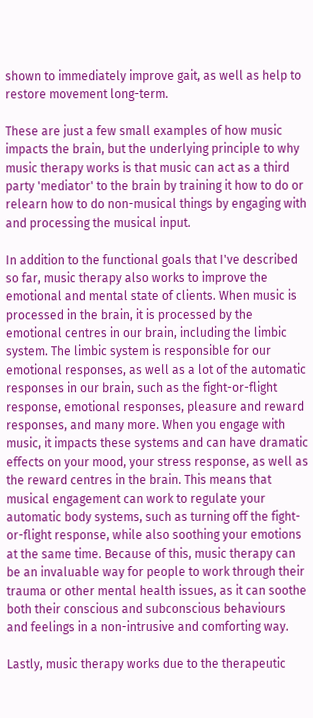shown to immediately improve gait, as well as help to restore movement long-term.

These are just a few small examples of how music impacts the brain, but the underlying principle to why music therapy works is that music can act as a third party 'mediator' to the brain by training it how to do or relearn how to do non-musical things by engaging with and processing the musical input.

In addition to the functional goals that I've described so far, music therapy also works to improve the emotional and mental state of clients. When music is processed in the brain, it is processed by the emotional centres in our brain, including the limbic system. The limbic system is responsible for our emotional responses, as well as a lot of the automatic responses in our brain, such as the fight-or-flight response, emotional responses, pleasure and reward responses, and many more. When you engage with music, it impacts these systems and can have dramatic effects on your mood, your stress response, as well as the reward centres in the brain. This means that musical engagement can work to regulate your automatic body systems, such as turning off the fight-or-flight response, while also soothing your emotions at the same time. Because of this, music therapy can be an invaluable way for people to work through their trauma or other mental health issues, as it can soothe both their conscious and subconscious behaviours and feelings in a non-intrusive and comforting way.

Lastly, music therapy works due to the therapeutic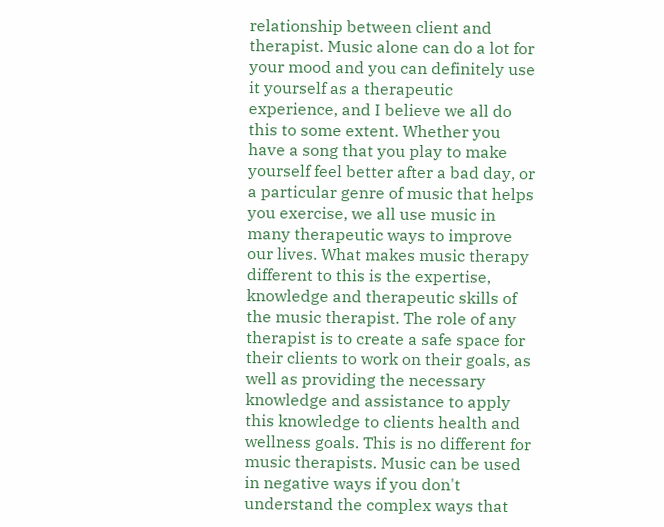relationship between client and therapist. Music alone can do a lot for your mood and you can definitely use it yourself as a therapeutic experience, and I believe we all do this to some extent. Whether you have a song that you play to make yourself feel better after a bad day, or a particular genre of music that helps you exercise, we all use music in many therapeutic ways to improve our lives. What makes music therapy different to this is the expertise, knowledge and therapeutic skills of the music therapist. The role of any therapist is to create a safe space for their clients to work on their goals, as well as providing the necessary knowledge and assistance to apply this knowledge to clients health and wellness goals. This is no different for music therapists. Music can be used in negative ways if you don't understand the complex ways that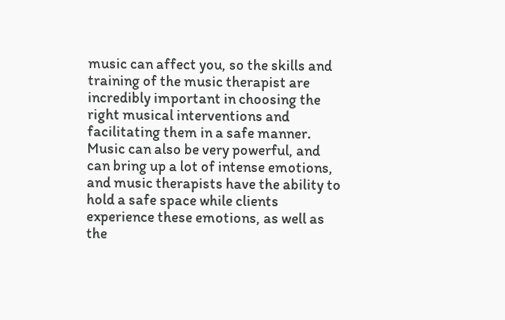music can affect you, so the skills and training of the music therapist are incredibly important in choosing the right musical interventions and facilitating them in a safe manner. Music can also be very powerful, and can bring up a lot of intense emotions, and music therapists have the ability to hold a safe space while clients experience these emotions, as well as the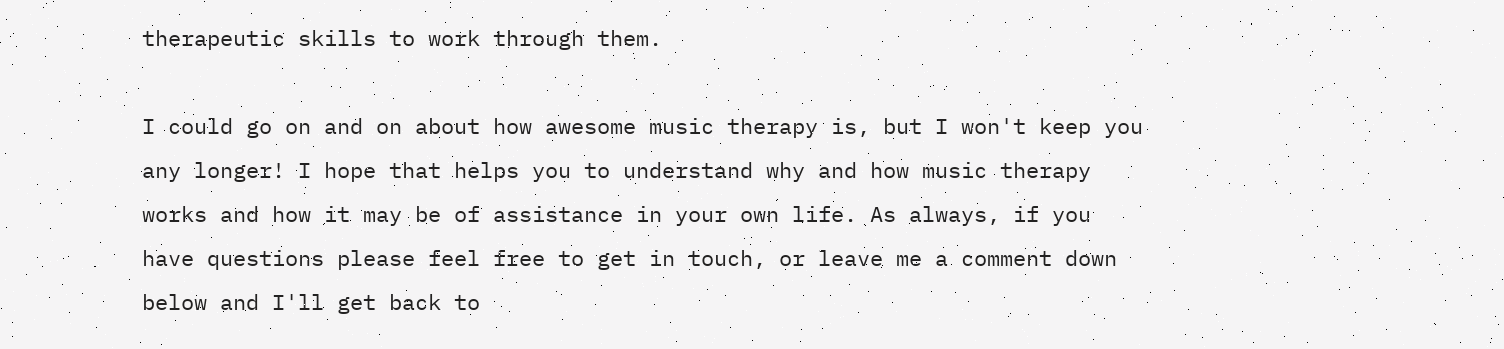therapeutic skills to work through them.

I could go on and on about how awesome music therapy is, but I won't keep you any longer! I hope that helps you to understand why and how music therapy works and how it may be of assistance in your own life. As always, if you have questions please feel free to get in touch, or leave me a comment down below and I'll get back to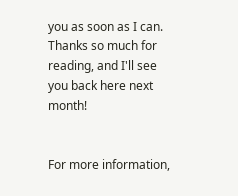you as soon as I can. Thanks so much for reading, and I'll see you back here next month!


For more information,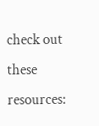check out these resources: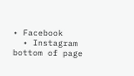• Facebook
  • Instagram
bottom of page